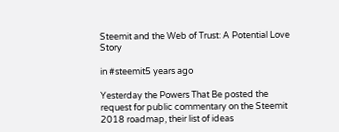Steemit and the Web of Trust: A Potential Love Story

in #steemit5 years ago

Yesterday the Powers That Be posted the request for public commentary on the Steemit 2018 roadmap, their list of ideas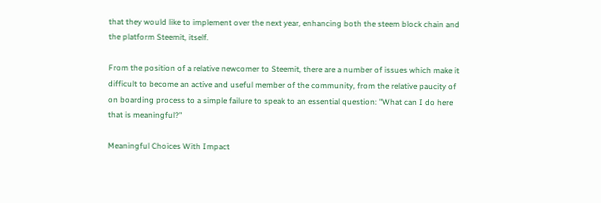that they would like to implement over the next year, enhancing both the steem block chain and the platform Steemit, itself.

From the position of a relative newcomer to Steemit, there are a number of issues which make it difficult to become an active and useful member of the community, from the relative paucity of on boarding process to a simple failure to speak to an essential question: "What can I do here that is meaningful?"

Meaningful Choices With Impact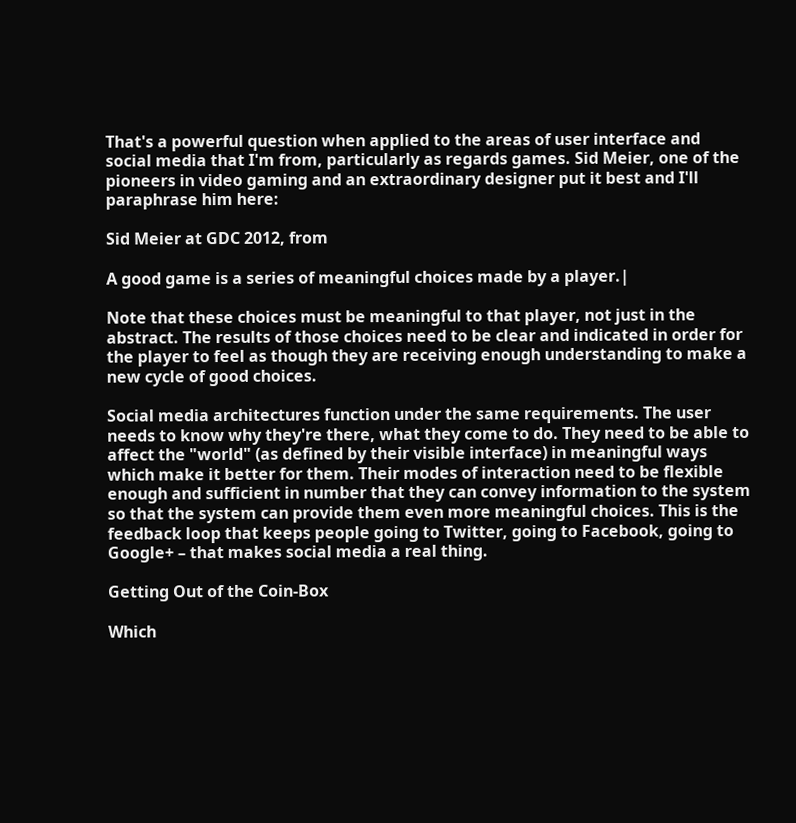That's a powerful question when applied to the areas of user interface and social media that I'm from, particularly as regards games. Sid Meier, one of the pioneers in video gaming and an extraordinary designer put it best and I'll paraphrase him here:

Sid Meier at GDC 2012, from

A good game is a series of meaningful choices made by a player.|

Note that these choices must be meaningful to that player, not just in the abstract. The results of those choices need to be clear and indicated in order for the player to feel as though they are receiving enough understanding to make a new cycle of good choices.

Social media architectures function under the same requirements. The user needs to know why they're there, what they come to do. They need to be able to affect the "world" (as defined by their visible interface) in meaningful ways which make it better for them. Their modes of interaction need to be flexible enough and sufficient in number that they can convey information to the system so that the system can provide them even more meaningful choices. This is the feedback loop that keeps people going to Twitter, going to Facebook, going to Google+ – that makes social media a real thing.

Getting Out of the Coin-Box

Which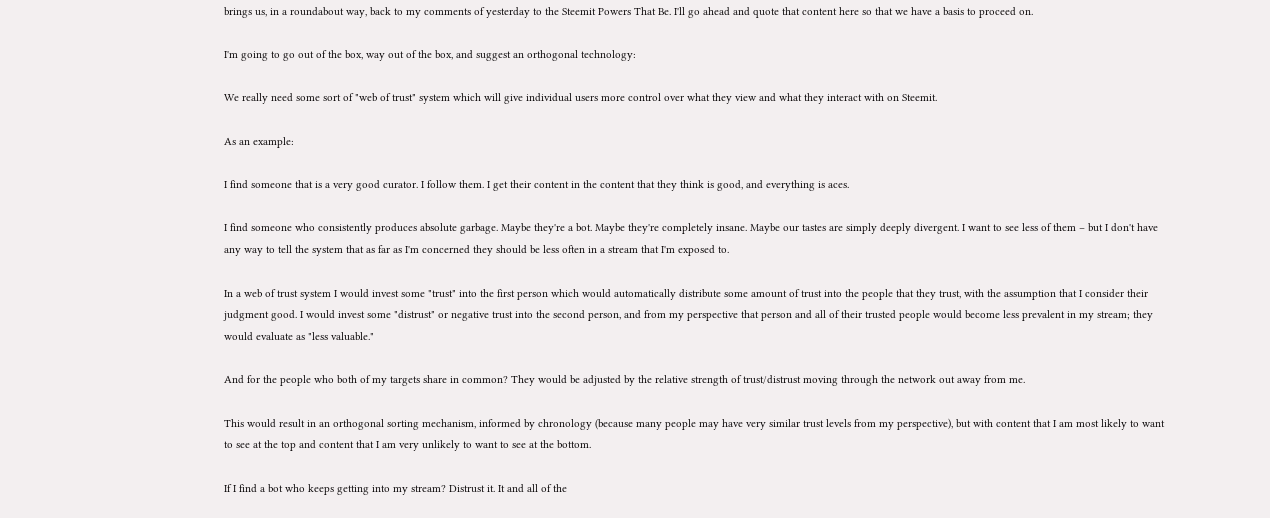brings us, in a roundabout way, back to my comments of yesterday to the Steemit Powers That Be. I'll go ahead and quote that content here so that we have a basis to proceed on.

I'm going to go out of the box, way out of the box, and suggest an orthogonal technology:

We really need some sort of "web of trust" system which will give individual users more control over what they view and what they interact with on Steemit.

As an example:

I find someone that is a very good curator. I follow them. I get their content in the content that they think is good, and everything is aces.

I find someone who consistently produces absolute garbage. Maybe they're a bot. Maybe they're completely insane. Maybe our tastes are simply deeply divergent. I want to see less of them – but I don't have any way to tell the system that as far as I'm concerned they should be less often in a stream that I'm exposed to.

In a web of trust system I would invest some "trust" into the first person which would automatically distribute some amount of trust into the people that they trust, with the assumption that I consider their judgment good. I would invest some "distrust" or negative trust into the second person, and from my perspective that person and all of their trusted people would become less prevalent in my stream; they would evaluate as "less valuable."

And for the people who both of my targets share in common? They would be adjusted by the relative strength of trust/distrust moving through the network out away from me.

This would result in an orthogonal sorting mechanism, informed by chronology (because many people may have very similar trust levels from my perspective), but with content that I am most likely to want to see at the top and content that I am very unlikely to want to see at the bottom.

If I find a bot who keeps getting into my stream? Distrust it. It and all of the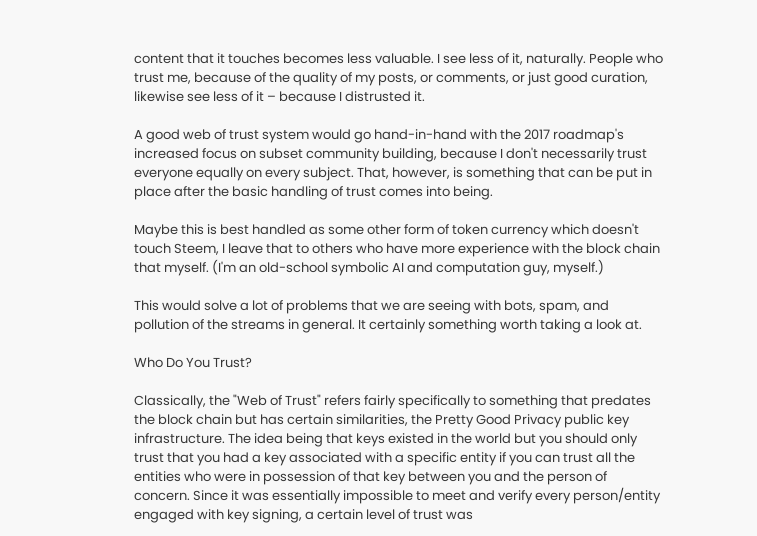content that it touches becomes less valuable. I see less of it, naturally. People who trust me, because of the quality of my posts, or comments, or just good curation, likewise see less of it – because I distrusted it.

A good web of trust system would go hand-in-hand with the 2017 roadmap's increased focus on subset community building, because I don't necessarily trust everyone equally on every subject. That, however, is something that can be put in place after the basic handling of trust comes into being.

Maybe this is best handled as some other form of token currency which doesn't touch Steem, I leave that to others who have more experience with the block chain that myself. (I'm an old-school symbolic AI and computation guy, myself.)

This would solve a lot of problems that we are seeing with bots, spam, and pollution of the streams in general. It certainly something worth taking a look at.

Who Do You Trust?

Classically, the "Web of Trust" refers fairly specifically to something that predates the block chain but has certain similarities, the Pretty Good Privacy public key infrastructure. The idea being that keys existed in the world but you should only trust that you had a key associated with a specific entity if you can trust all the entities who were in possession of that key between you and the person of concern. Since it was essentially impossible to meet and verify every person/entity engaged with key signing, a certain level of trust was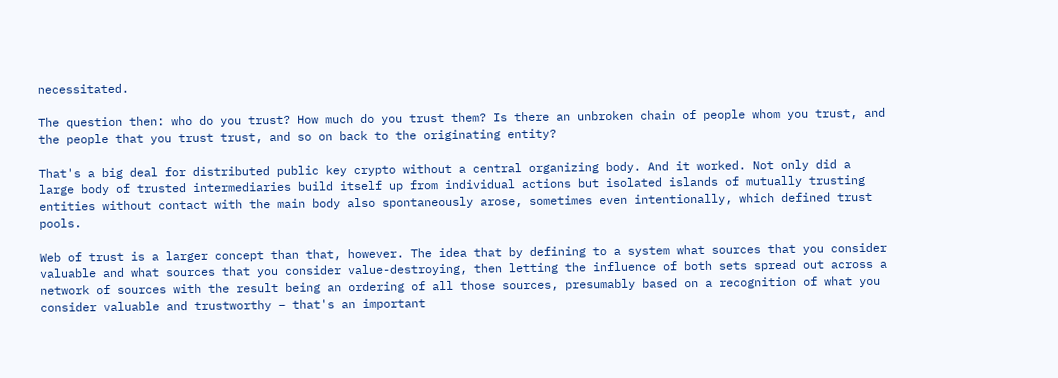necessitated.

The question then: who do you trust? How much do you trust them? Is there an unbroken chain of people whom you trust, and the people that you trust trust, and so on back to the originating entity?

That's a big deal for distributed public key crypto without a central organizing body. And it worked. Not only did a large body of trusted intermediaries build itself up from individual actions but isolated islands of mutually trusting entities without contact with the main body also spontaneously arose, sometimes even intentionally, which defined trust pools.

Web of trust is a larger concept than that, however. The idea that by defining to a system what sources that you consider valuable and what sources that you consider value-destroying, then letting the influence of both sets spread out across a network of sources with the result being an ordering of all those sources, presumably based on a recognition of what you consider valuable and trustworthy – that's an important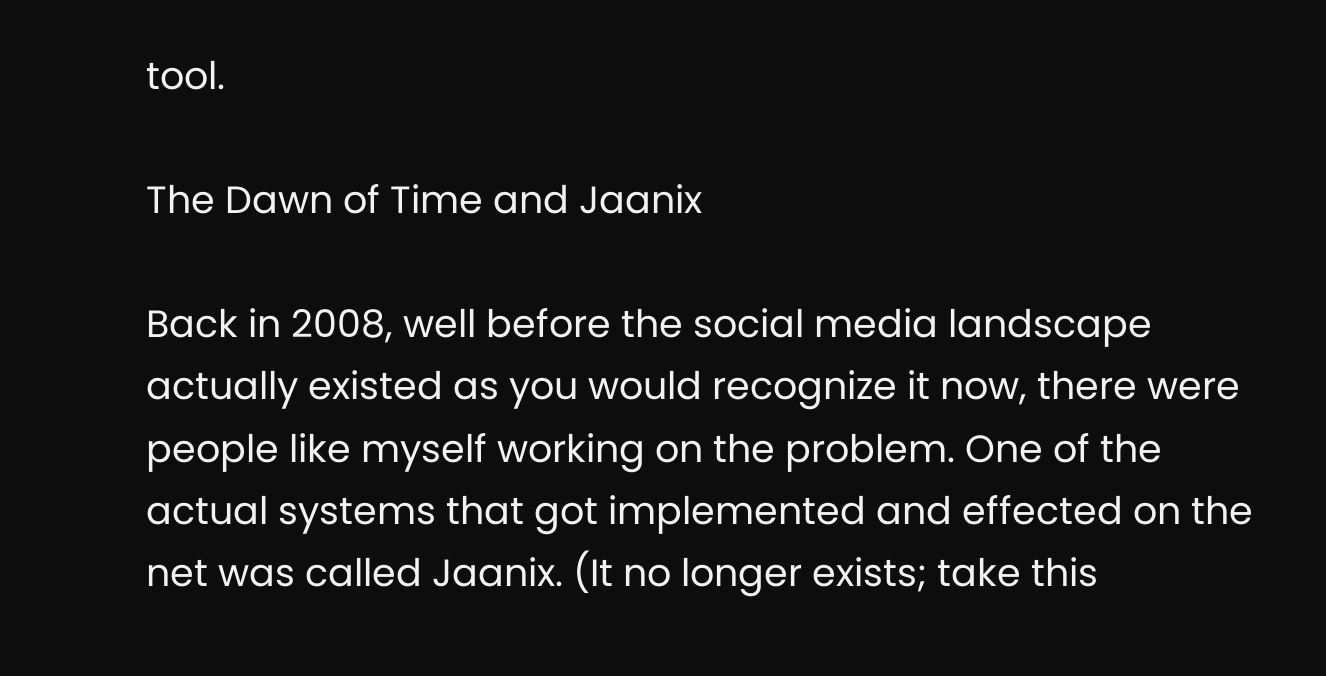tool.

The Dawn of Time and Jaanix

Back in 2008, well before the social media landscape actually existed as you would recognize it now, there were people like myself working on the problem. One of the actual systems that got implemented and effected on the net was called Jaanix. (It no longer exists; take this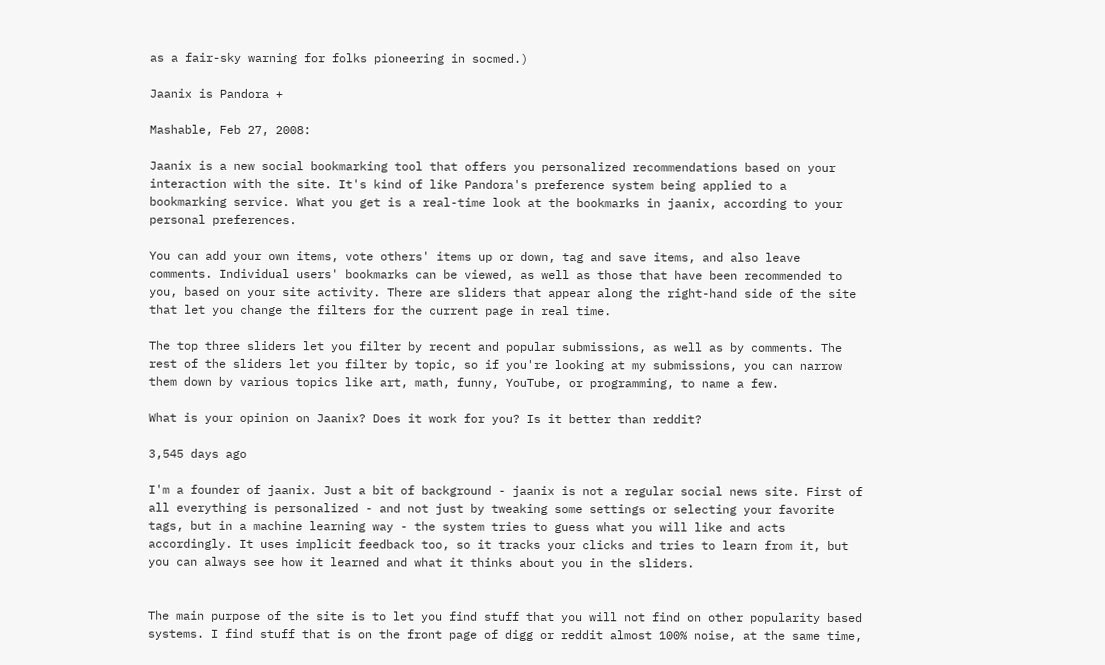as a fair-sky warning for folks pioneering in socmed.)

Jaanix is Pandora +

Mashable, Feb 27, 2008:

Jaanix is a new social bookmarking tool that offers you personalized recommendations based on your interaction with the site. It's kind of like Pandora's preference system being applied to a bookmarking service. What you get is a real-time look at the bookmarks in jaanix, according to your personal preferences.

You can add your own items, vote others' items up or down, tag and save items, and also leave comments. Individual users' bookmarks can be viewed, as well as those that have been recommended to you, based on your site activity. There are sliders that appear along the right-hand side of the site that let you change the filters for the current page in real time.

The top three sliders let you filter by recent and popular submissions, as well as by comments. The rest of the sliders let you filter by topic, so if you're looking at my submissions, you can narrow them down by various topics like art, math, funny, YouTube, or programming, to name a few.

What is your opinion on Jaanix? Does it work for you? Is it better than reddit?

3,545 days ago

I'm a founder of jaanix. Just a bit of background - jaanix is not a regular social news site. First of all everything is personalized - and not just by tweaking some settings or selecting your favorite tags, but in a machine learning way - the system tries to guess what you will like and acts accordingly. It uses implicit feedback too, so it tracks your clicks and tries to learn from it, but you can always see how it learned and what it thinks about you in the sliders.


The main purpose of the site is to let you find stuff that you will not find on other popularity based systems. I find stuff that is on the front page of digg or reddit almost 100% noise, at the same time,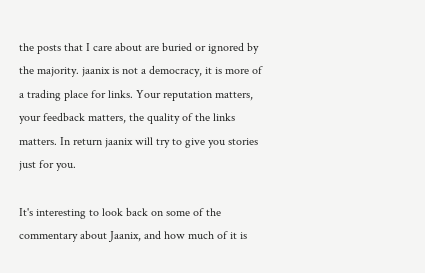the posts that I care about are buried or ignored by the majority. jaanix is not a democracy, it is more of a trading place for links. Your reputation matters, your feedback matters, the quality of the links matters. In return jaanix will try to give you stories just for you.

It's interesting to look back on some of the commentary about Jaanix, and how much of it is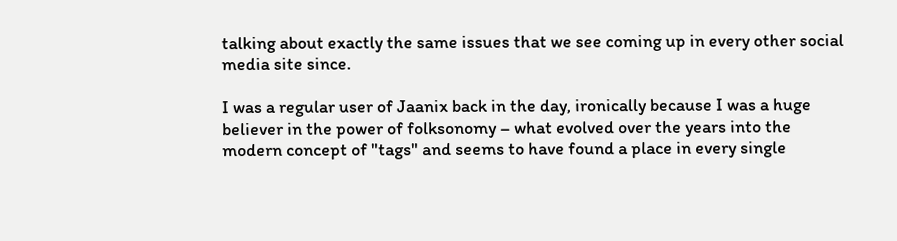talking about exactly the same issues that we see coming up in every other social media site since.

I was a regular user of Jaanix back in the day, ironically because I was a huge believer in the power of folksonomy – what evolved over the years into the modern concept of "tags" and seems to have found a place in every single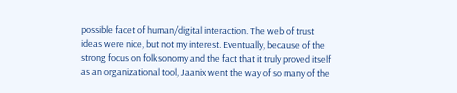possible facet of human/digital interaction. The web of trust ideas were nice, but not my interest. Eventually, because of the strong focus on folksonomy and the fact that it truly proved itself as an organizational tool, Jaanix went the way of so many of the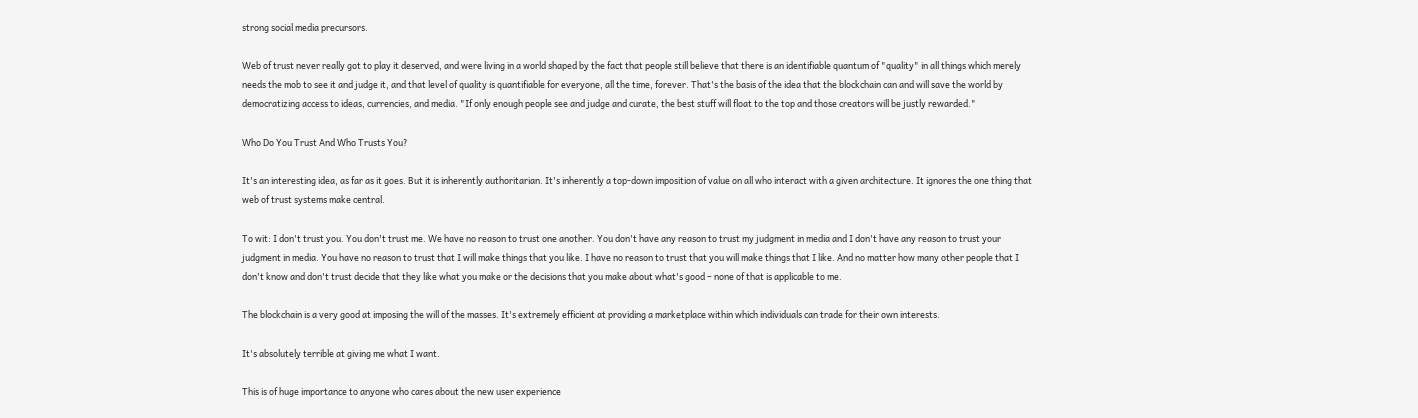strong social media precursors.

Web of trust never really got to play it deserved, and were living in a world shaped by the fact that people still believe that there is an identifiable quantum of "quality" in all things which merely needs the mob to see it and judge it, and that level of quality is quantifiable for everyone, all the time, forever. That's the basis of the idea that the blockchain can and will save the world by democratizing access to ideas, currencies, and media. "If only enough people see and judge and curate, the best stuff will float to the top and those creators will be justly rewarded."

Who Do You Trust And Who Trusts You?

It's an interesting idea, as far as it goes. But it is inherently authoritarian. It's inherently a top-down imposition of value on all who interact with a given architecture. It ignores the one thing that web of trust systems make central.

To wit: I don't trust you. You don't trust me. We have no reason to trust one another. You don't have any reason to trust my judgment in media and I don't have any reason to trust your judgment in media. You have no reason to trust that I will make things that you like. I have no reason to trust that you will make things that I like. And no matter how many other people that I don't know and don't trust decide that they like what you make or the decisions that you make about what's good – none of that is applicable to me.

The blockchain is a very good at imposing the will of the masses. It's extremely efficient at providing a marketplace within which individuals can trade for their own interests.

It's absolutely terrible at giving me what I want.

This is of huge importance to anyone who cares about the new user experience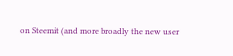on Steemit (and more broadly the new user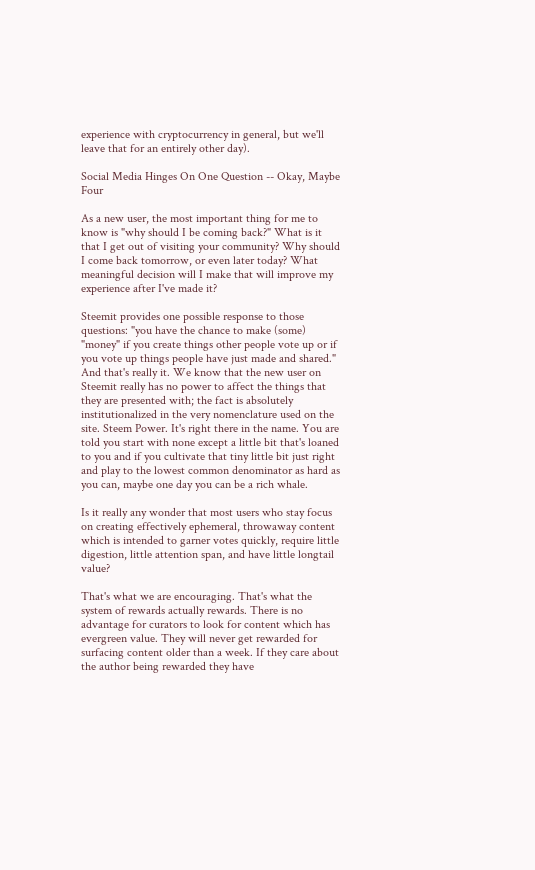experience with cryptocurrency in general, but we'll leave that for an entirely other day).

Social Media Hinges On One Question -- Okay, Maybe Four

As a new user, the most important thing for me to know is "why should I be coming back?" What is it that I get out of visiting your community? Why should I come back tomorrow, or even later today? What meaningful decision will I make that will improve my experience after I've made it?

Steemit provides one possible response to those questions: "you have the chance to make (some) "money" if you create things other people vote up or if you vote up things people have just made and shared." And that's really it. We know that the new user on Steemit really has no power to affect the things that they are presented with; the fact is absolutely institutionalized in the very nomenclature used on the site. Steem Power. It's right there in the name. You are told you start with none except a little bit that's loaned to you and if you cultivate that tiny little bit just right and play to the lowest common denominator as hard as you can, maybe one day you can be a rich whale.

Is it really any wonder that most users who stay focus on creating effectively ephemeral, throwaway content which is intended to garner votes quickly, require little digestion, little attention span, and have little longtail value?

That's what we are encouraging. That's what the system of rewards actually rewards. There is no advantage for curators to look for content which has evergreen value. They will never get rewarded for surfacing content older than a week. If they care about the author being rewarded they have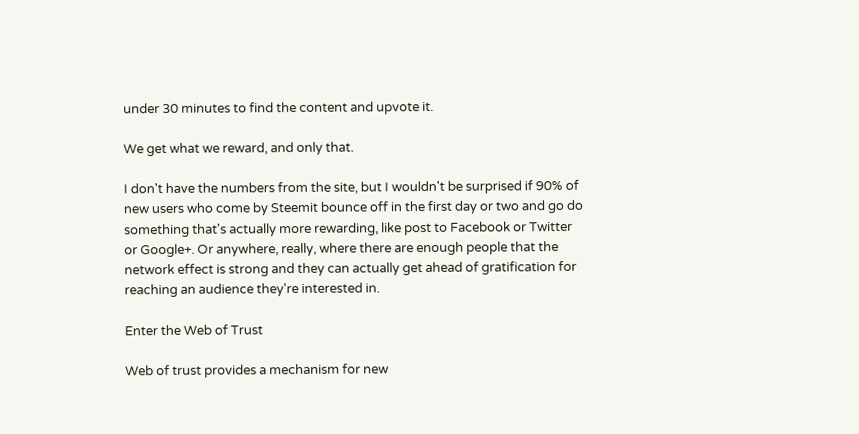under 30 minutes to find the content and upvote it.

We get what we reward, and only that.

I don't have the numbers from the site, but I wouldn't be surprised if 90% of new users who come by Steemit bounce off in the first day or two and go do something that's actually more rewarding, like post to Facebook or Twitter or Google+. Or anywhere, really, where there are enough people that the network effect is strong and they can actually get ahead of gratification for reaching an audience they're interested in.

Enter the Web of Trust

Web of trust provides a mechanism for new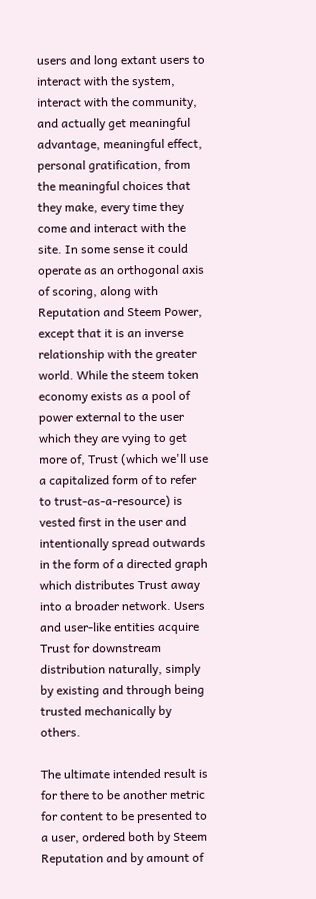users and long extant users to interact with the system, interact with the community, and actually get meaningful advantage, meaningful effect, personal gratification, from the meaningful choices that they make, every time they come and interact with the site. In some sense it could operate as an orthogonal axis of scoring, along with Reputation and Steem Power, except that it is an inverse relationship with the greater world. While the steem token economy exists as a pool of power external to the user which they are vying to get more of, Trust (which we'll use a capitalized form of to refer to trust-as-a-resource) is vested first in the user and intentionally spread outwards in the form of a directed graph which distributes Trust away into a broader network. Users and user-like entities acquire Trust for downstream distribution naturally, simply by existing and through being trusted mechanically by others.

The ultimate intended result is for there to be another metric for content to be presented to a user, ordered both by Steem Reputation and by amount of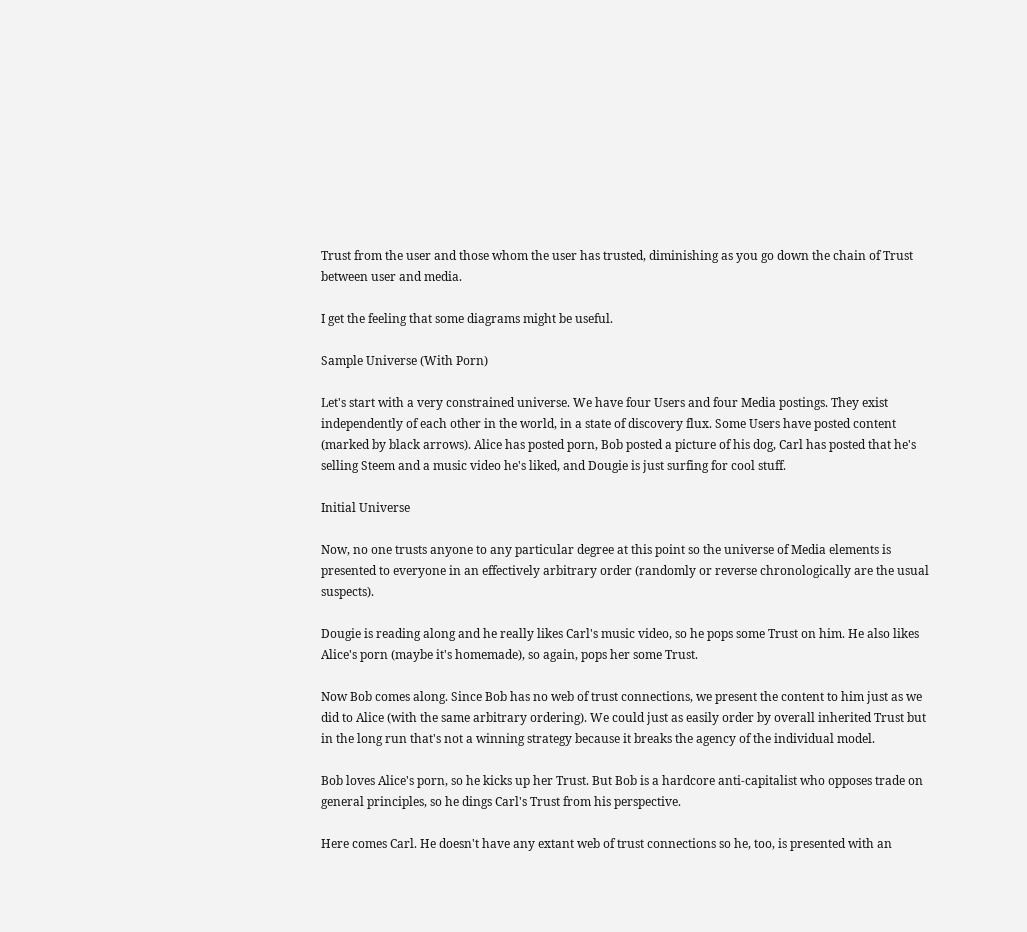Trust from the user and those whom the user has trusted, diminishing as you go down the chain of Trust between user and media.

I get the feeling that some diagrams might be useful.

Sample Universe (With Porn)

Let's start with a very constrained universe. We have four Users and four Media postings. They exist independently of each other in the world, in a state of discovery flux. Some Users have posted content (marked by black arrows). Alice has posted porn, Bob posted a picture of his dog, Carl has posted that he's selling Steem and a music video he's liked, and Dougie is just surfing for cool stuff.

Initial Universe

Now, no one trusts anyone to any particular degree at this point so the universe of Media elements is presented to everyone in an effectively arbitrary order (randomly or reverse chronologically are the usual suspects).

Dougie is reading along and he really likes Carl's music video, so he pops some Trust on him. He also likes Alice's porn (maybe it's homemade), so again, pops her some Trust.

Now Bob comes along. Since Bob has no web of trust connections, we present the content to him just as we did to Alice (with the same arbitrary ordering). We could just as easily order by overall inherited Trust but in the long run that's not a winning strategy because it breaks the agency of the individual model.

Bob loves Alice's porn, so he kicks up her Trust. But Bob is a hardcore anti-capitalist who opposes trade on general principles, so he dings Carl's Trust from his perspective.

Here comes Carl. He doesn't have any extant web of trust connections so he, too, is presented with an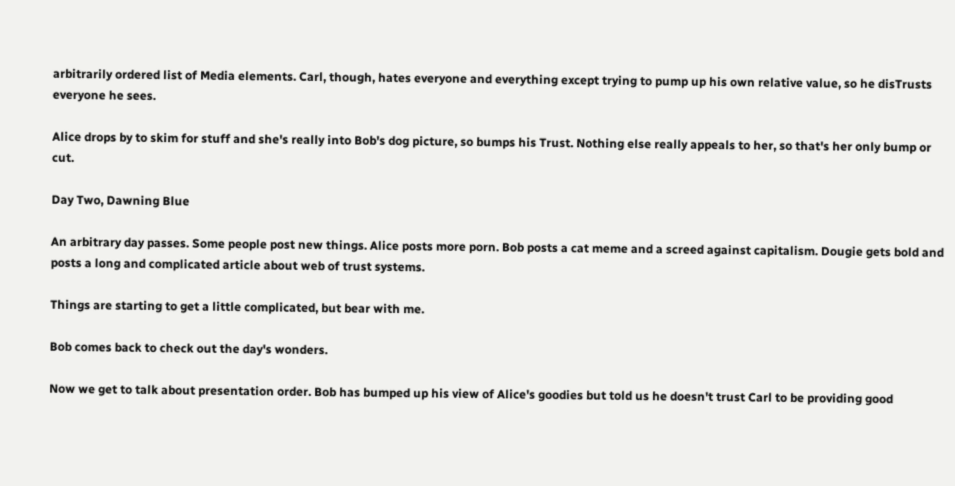arbitrarily ordered list of Media elements. Carl, though, hates everyone and everything except trying to pump up his own relative value, so he disTrusts everyone he sees.

Alice drops by to skim for stuff and she's really into Bob's dog picture, so bumps his Trust. Nothing else really appeals to her, so that's her only bump or cut.

Day Two, Dawning Blue

An arbitrary day passes. Some people post new things. Alice posts more porn. Bob posts a cat meme and a screed against capitalism. Dougie gets bold and posts a long and complicated article about web of trust systems.

Things are starting to get a little complicated, but bear with me.

Bob comes back to check out the day's wonders.

Now we get to talk about presentation order. Bob has bumped up his view of Alice's goodies but told us he doesn't trust Carl to be providing good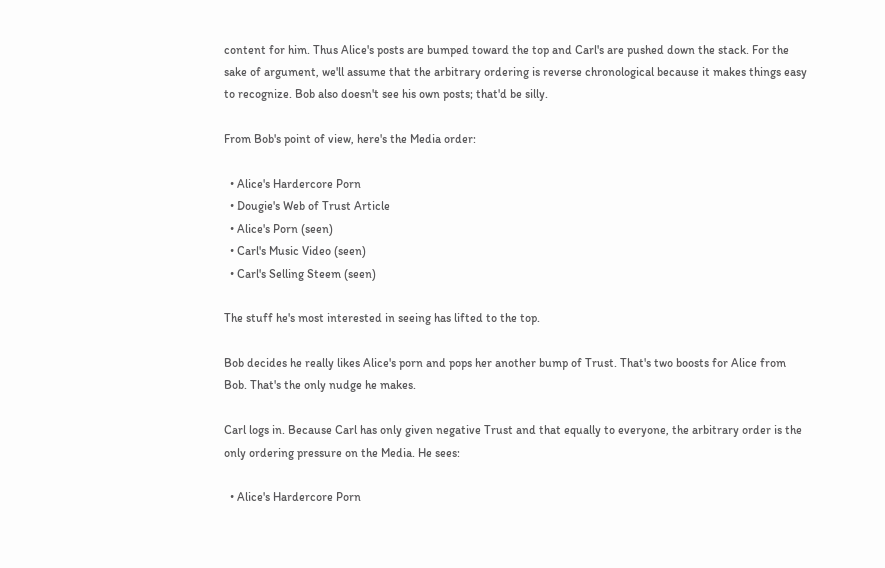content for him. Thus Alice's posts are bumped toward the top and Carl's are pushed down the stack. For the sake of argument, we'll assume that the arbitrary ordering is reverse chronological because it makes things easy to recognize. Bob also doesn't see his own posts; that'd be silly.

From Bob's point of view, here's the Media order:

  • Alice's Hardercore Porn
  • Dougie's Web of Trust Article
  • Alice's Porn (seen)
  • Carl's Music Video (seen)
  • Carl's Selling Steem (seen)

The stuff he's most interested in seeing has lifted to the top.

Bob decides he really likes Alice's porn and pops her another bump of Trust. That's two boosts for Alice from Bob. That's the only nudge he makes.

Carl logs in. Because Carl has only given negative Trust and that equally to everyone, the arbitrary order is the only ordering pressure on the Media. He sees:

  • Alice's Hardercore Porn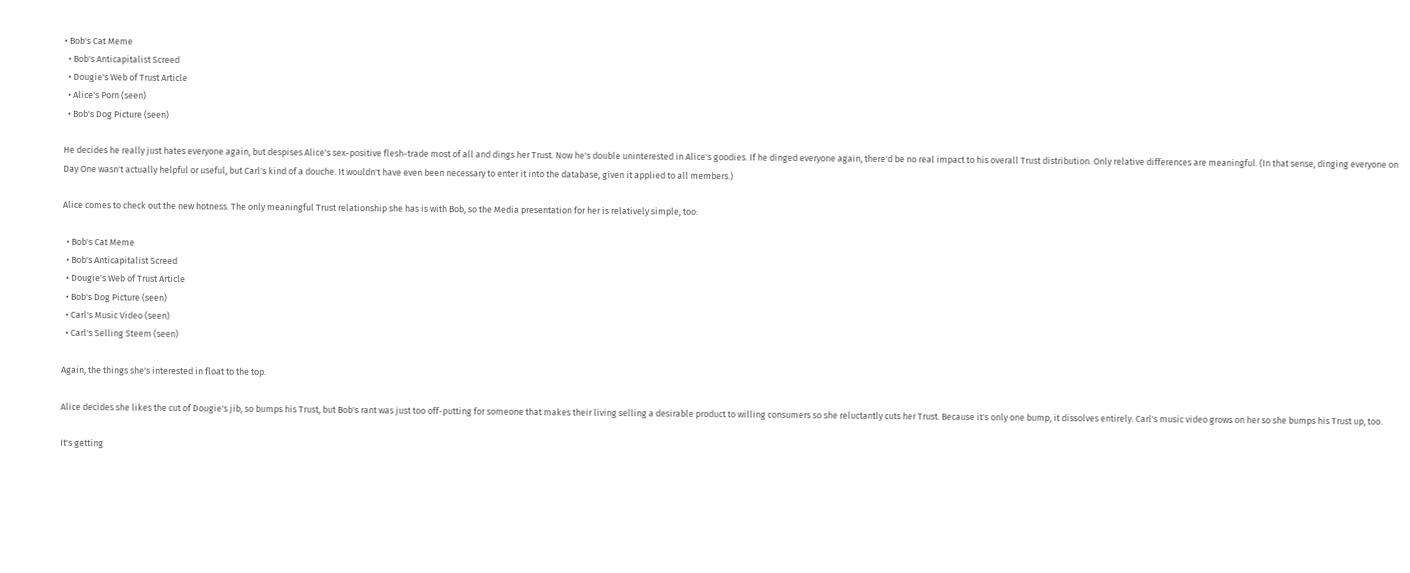• Bob's Cat Meme
  • Bob's Anticapitalist Screed
  • Dougie's Web of Trust Article
  • Alice's Porn (seen)
  • Bob's Dog Picture (seen)

He decides he really just hates everyone again, but despises Alice's sex-positive flesh-trade most of all and dings her Trust. Now he's double uninterested in Alice's goodies. If he dinged everyone again, there'd be no real impact to his overall Trust distribution. Only relative differences are meaningful. (In that sense, dinging everyone on Day One wasn't actually helpful or useful, but Carl's kind of a douche. It wouldn't have even been necessary to enter it into the database, given it applied to all members.)

Alice comes to check out the new hotness. The only meaningful Trust relationship she has is with Bob, so the Media presentation for her is relatively simple, too:

  • Bob's Cat Meme
  • Bob's Anticapitalist Screed
  • Dougie's Web of Trust Article
  • Bob's Dog Picture (seen)
  • Carl's Music Video (seen)
  • Carl's Selling Steem (seen)

Again, the things she's interested in float to the top.

Alice decides she likes the cut of Dougie's jib, so bumps his Trust, but Bob's rant was just too off-putting for someone that makes their living selling a desirable product to willing consumers so she reluctantly cuts her Trust. Because it's only one bump, it dissolves entirely. Carl's music video grows on her so she bumps his Trust up, too.

It's getting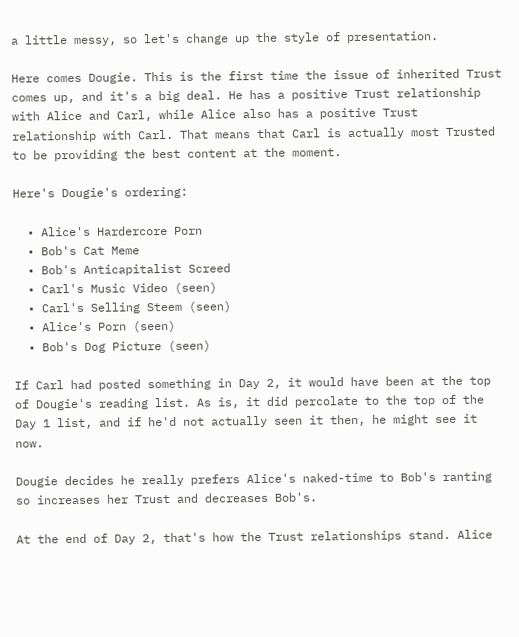a little messy, so let's change up the style of presentation.

Here comes Dougie. This is the first time the issue of inherited Trust comes up, and it's a big deal. He has a positive Trust relationship with Alice and Carl, while Alice also has a positive Trust relationship with Carl. That means that Carl is actually most Trusted to be providing the best content at the moment.

Here's Dougie's ordering:

  • Alice's Hardercore Porn
  • Bob's Cat Meme
  • Bob's Anticapitalist Screed
  • Carl's Music Video (seen)
  • Carl's Selling Steem (seen)
  • Alice's Porn (seen)
  • Bob's Dog Picture (seen)

If Carl had posted something in Day 2, it would have been at the top of Dougie's reading list. As is, it did percolate to the top of the Day 1 list, and if he'd not actually seen it then, he might see it now.

Dougie decides he really prefers Alice's naked-time to Bob's ranting so increases her Trust and decreases Bob's.

At the end of Day 2, that's how the Trust relationships stand. Alice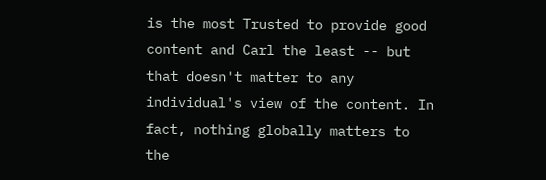is the most Trusted to provide good content and Carl the least -- but that doesn't matter to any individual's view of the content. In fact, nothing globally matters to the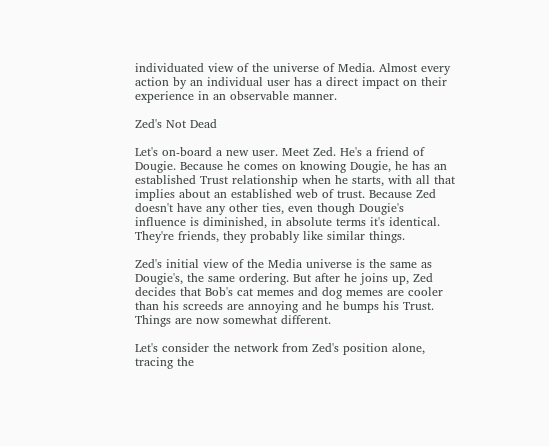individuated view of the universe of Media. Almost every action by an individual user has a direct impact on their experience in an observable manner.

Zed's Not Dead

Let's on-board a new user. Meet Zed. He's a friend of Dougie. Because he comes on knowing Dougie, he has an established Trust relationship when he starts, with all that implies about an established web of trust. Because Zed doesn't have any other ties, even though Dougie's influence is diminished, in absolute terms it's identical. They're friends, they probably like similar things.

Zed's initial view of the Media universe is the same as Dougie's, the same ordering. But after he joins up, Zed decides that Bob's cat memes and dog memes are cooler than his screeds are annoying and he bumps his Trust. Things are now somewhat different.

Let's consider the network from Zed's position alone, tracing the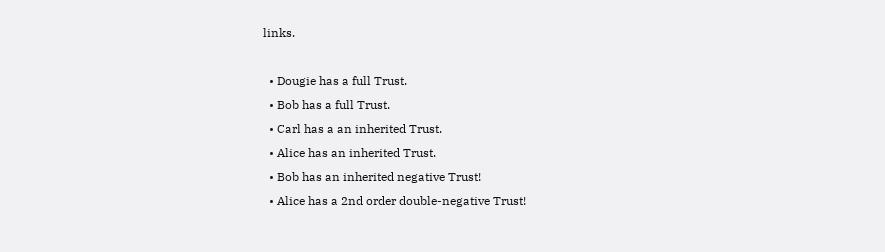links.

  • Dougie has a full Trust.
  • Bob has a full Trust.
  • Carl has a an inherited Trust.
  • Alice has an inherited Trust.
  • Bob has an inherited negative Trust!
  • Alice has a 2nd order double-negative Trust!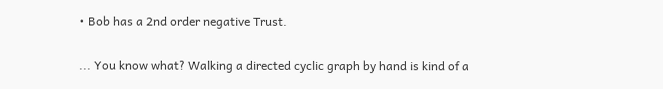• Bob has a 2nd order negative Trust.

... You know what? Walking a directed cyclic graph by hand is kind of a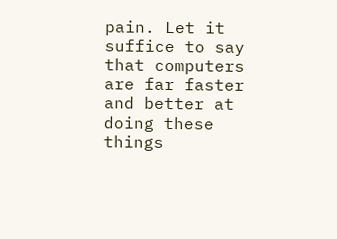pain. Let it suffice to say that computers are far faster and better at doing these things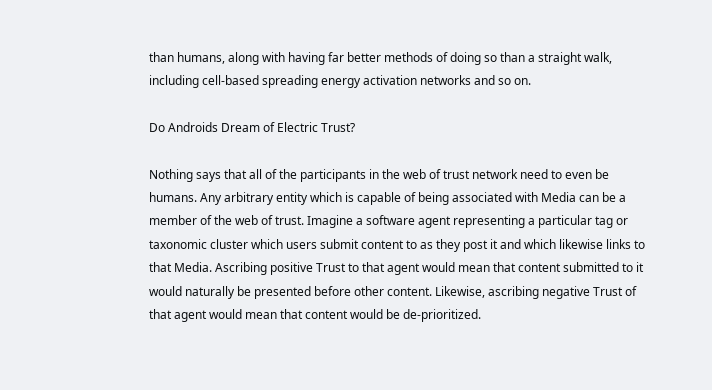than humans, along with having far better methods of doing so than a straight walk, including cell-based spreading energy activation networks and so on.

Do Androids Dream of Electric Trust?

Nothing says that all of the participants in the web of trust network need to even be humans. Any arbitrary entity which is capable of being associated with Media can be a member of the web of trust. Imagine a software agent representing a particular tag or taxonomic cluster which users submit content to as they post it and which likewise links to that Media. Ascribing positive Trust to that agent would mean that content submitted to it would naturally be presented before other content. Likewise, ascribing negative Trust of that agent would mean that content would be de-prioritized.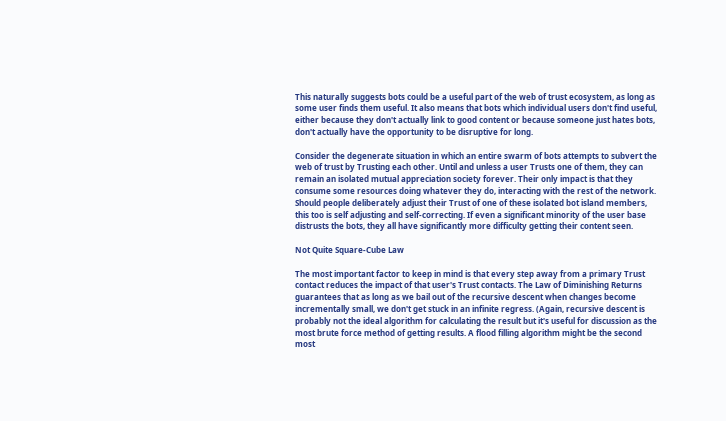This naturally suggests bots could be a useful part of the web of trust ecosystem, as long as some user finds them useful. It also means that bots which individual users don't find useful, either because they don't actually link to good content or because someone just hates bots, don't actually have the opportunity to be disruptive for long.

Consider the degenerate situation in which an entire swarm of bots attempts to subvert the web of trust by Trusting each other. Until and unless a user Trusts one of them, they can remain an isolated mutual appreciation society forever. Their only impact is that they consume some resources doing whatever they do, interacting with the rest of the network. Should people deliberately adjust their Trust of one of these isolated bot island members, this too is self adjusting and self-correcting. If even a significant minority of the user base distrusts the bots, they all have significantly more difficulty getting their content seen.

Not Quite Square-Cube Law

The most important factor to keep in mind is that every step away from a primary Trust contact reduces the impact of that user's Trust contacts. The Law of Diminishing Returns guarantees that as long as we bail out of the recursive descent when changes become incrementally small, we don't get stuck in an infinite regress. (Again, recursive descent is probably not the ideal algorithm for calculating the result but it's useful for discussion as the most brute force method of getting results. A flood filling algorithm might be the second most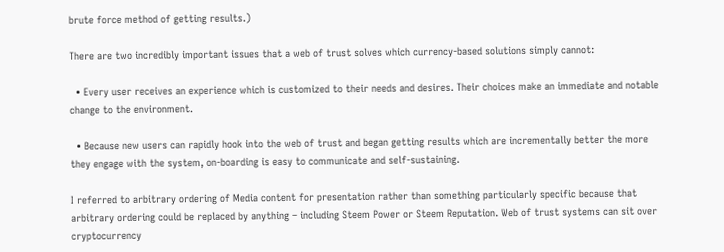brute force method of getting results.)

There are two incredibly important issues that a web of trust solves which currency-based solutions simply cannot:

  • Every user receives an experience which is customized to their needs and desires. Their choices make an immediate and notable change to the environment.

  • Because new users can rapidly hook into the web of trust and began getting results which are incrementally better the more they engage with the system, on-boarding is easy to communicate and self-sustaining.

I referred to arbitrary ordering of Media content for presentation rather than something particularly specific because that arbitrary ordering could be replaced by anything – including Steem Power or Steem Reputation. Web of trust systems can sit over cryptocurrency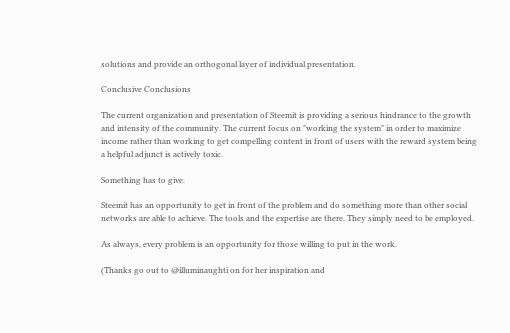solutions and provide an orthogonal layer of individual presentation.

Conclusive Conclusions

The current organization and presentation of Steemit is providing a serious hindrance to the growth and intensity of the community. The current focus on "working the system" in order to maximize income rather than working to get compelling content in front of users with the reward system being a helpful adjunct is actively toxic.

Something has to give.

Steemit has an opportunity to get in front of the problem and do something more than other social networks are able to achieve. The tools and the expertise are there. They simply need to be employed.

As always, every problem is an opportunity for those willing to put in the work.

(Thanks go out to @illuminaughti on for her inspiration and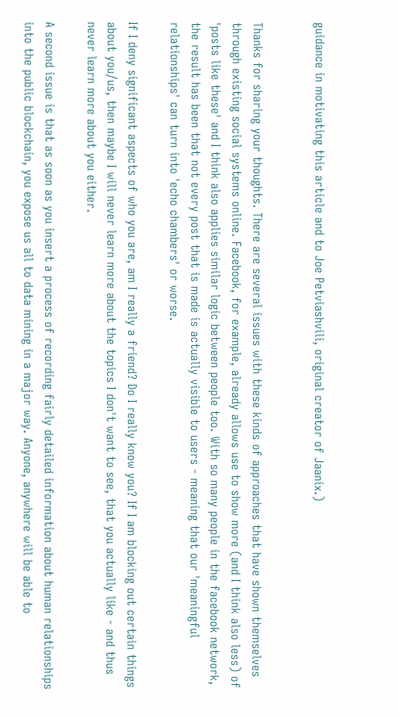guidance in motivating this article and to Joe Petviashvili, original creator of Jaanix.)


Thanks for sharing your thoughts. There are several issues with these kinds of approaches that have shown themselves through existing social systems online. Facebook, for example, already allows use to show more (and I think also less) of 'posts like these' and I think also applies similar logic between people too. With so many people in the facebook network, the result has been that not every post that is made is actually visible to users - meaning that our 'meaningful relationships' can turn into 'echo chambers' or worse.

If I deny significant aspects of who you are, am I really a friend? Do I really know you? If I am blocking out certain things about you/us, then maybe I will never learn more about the topics I don't want to see, that you actually like - and thus never learn more about you either.

A second issue is that as soon as you insert a process of recording fairly detailed information about human relationships into the public blockchain, you expose us all to data mining in a major way. Anyone, anywhere will be able to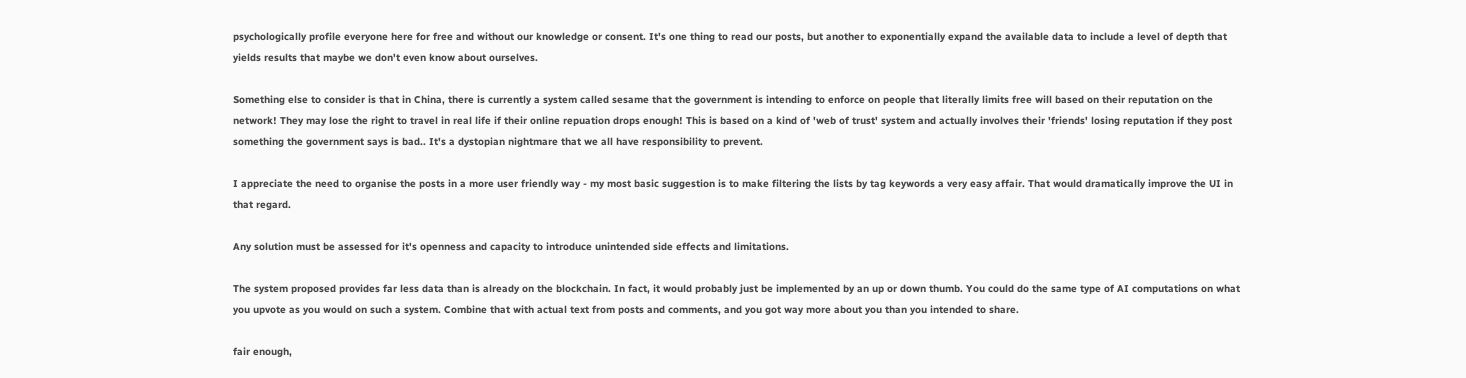psychologically profile everyone here for free and without our knowledge or consent. It's one thing to read our posts, but another to exponentially expand the available data to include a level of depth that yields results that maybe we don't even know about ourselves.

Something else to consider is that in China, there is currently a system called sesame that the government is intending to enforce on people that literally limits free will based on their reputation on the network! They may lose the right to travel in real life if their online repuation drops enough! This is based on a kind of 'web of trust' system and actually involves their 'friends' losing reputation if they post something the government says is bad.. It's a dystopian nightmare that we all have responsibility to prevent.

I appreciate the need to organise the posts in a more user friendly way - my most basic suggestion is to make filtering the lists by tag keywords a very easy affair. That would dramatically improve the UI in that regard.

Any solution must be assessed for it's openness and capacity to introduce unintended side effects and limitations.

The system proposed provides far less data than is already on the blockchain. In fact, it would probably just be implemented by an up or down thumb. You could do the same type of AI computations on what you upvote as you would on such a system. Combine that with actual text from posts and comments, and you got way more about you than you intended to share.

fair enough,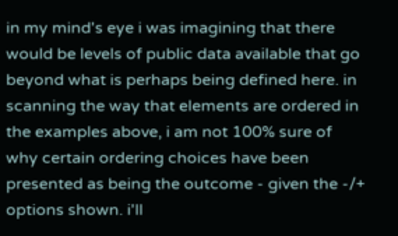in my mind's eye i was imagining that there would be levels of public data available that go beyond what is perhaps being defined here. in scanning the way that elements are ordered in the examples above, i am not 100% sure of why certain ordering choices have been presented as being the outcome - given the -/+ options shown. i'll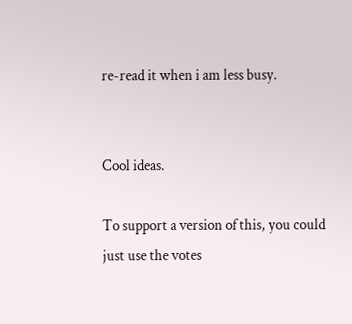re-read it when i am less busy.


Cool ideas.

To support a version of this, you could just use the votes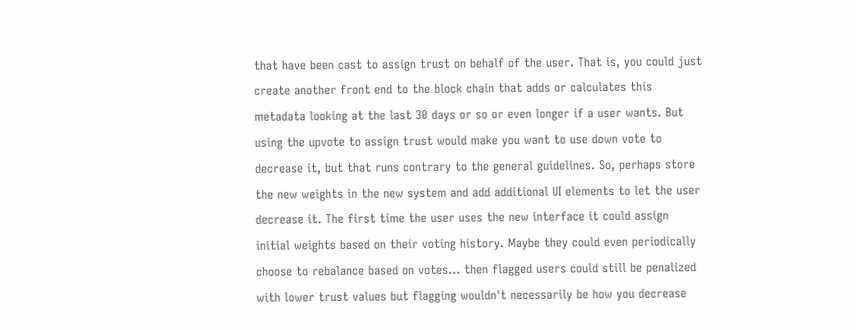that have been cast to assign trust on behalf of the user. That is, you could just create another front end to the block chain that adds or calculates this metadata looking at the last 30 days or so or even longer if a user wants. But using the upvote to assign trust would make you want to use down vote to decrease it, but that runs contrary to the general guidelines. So, perhaps store the new weights in the new system and add additional UI elements to let the user decrease it. The first time the user uses the new interface it could assign initial weights based on their voting history. Maybe they could even periodically choose to rebalance based on votes... then flagged users could still be penalized with lower trust values but flagging wouldn't necessarily be how you decrease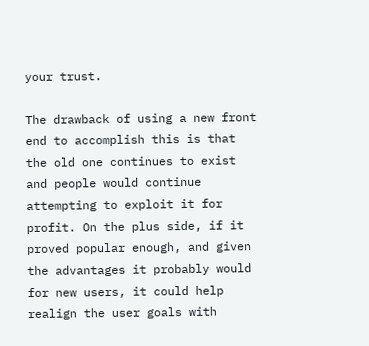your trust.

The drawback of using a new front end to accomplish this is that the old one continues to exist and people would continue attempting to exploit it for profit. On the plus side, if it proved popular enough, and given the advantages it probably would for new users, it could help realign the user goals with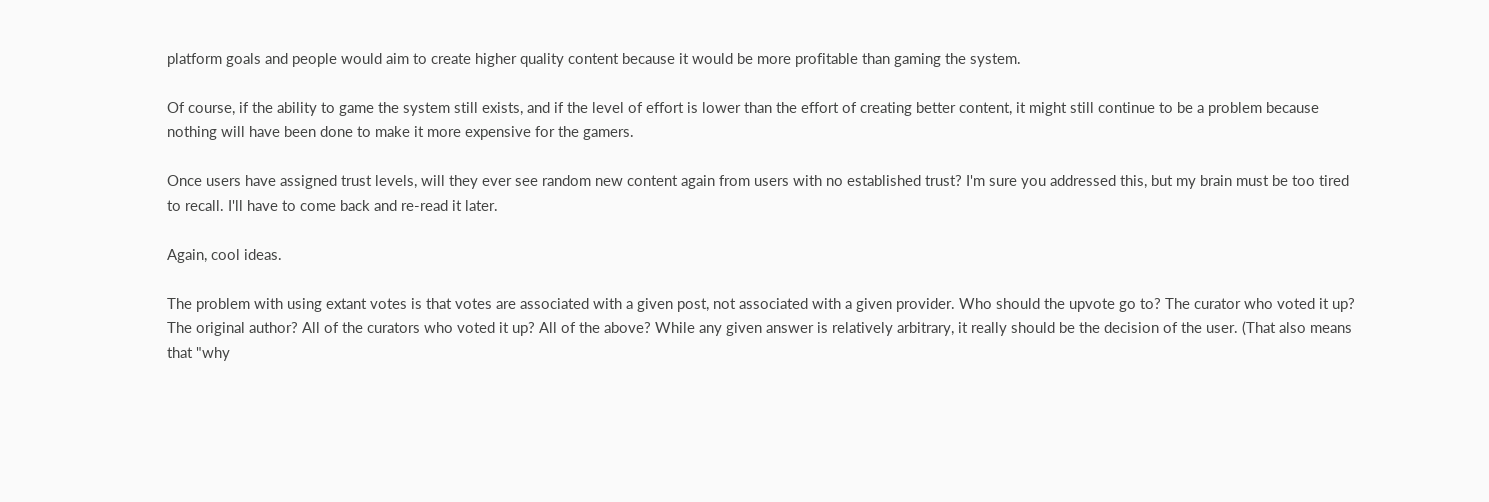platform goals and people would aim to create higher quality content because it would be more profitable than gaming the system.

Of course, if the ability to game the system still exists, and if the level of effort is lower than the effort of creating better content, it might still continue to be a problem because nothing will have been done to make it more expensive for the gamers.

Once users have assigned trust levels, will they ever see random new content again from users with no established trust? I'm sure you addressed this, but my brain must be too tired to recall. I'll have to come back and re-read it later.

Again, cool ideas.

The problem with using extant votes is that votes are associated with a given post, not associated with a given provider. Who should the upvote go to? The curator who voted it up? The original author? All of the curators who voted it up? All of the above? While any given answer is relatively arbitrary, it really should be the decision of the user. (That also means that "why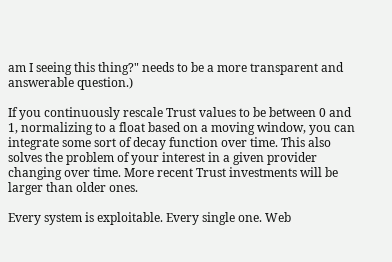am I seeing this thing?" needs to be a more transparent and answerable question.)

If you continuously rescale Trust values to be between 0 and 1, normalizing to a float based on a moving window, you can integrate some sort of decay function over time. This also solves the problem of your interest in a given provider changing over time. More recent Trust investments will be larger than older ones.

Every system is exploitable. Every single one. Web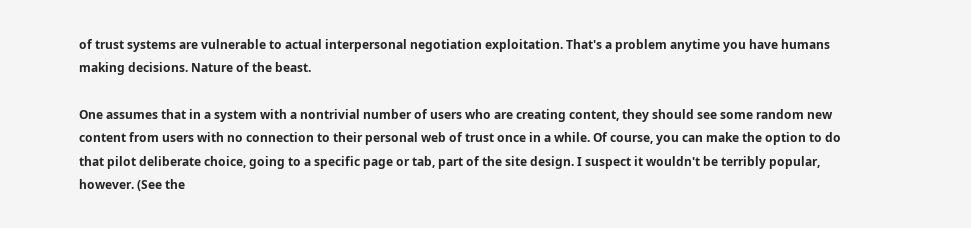of trust systems are vulnerable to actual interpersonal negotiation exploitation. That's a problem anytime you have humans making decisions. Nature of the beast.

One assumes that in a system with a nontrivial number of users who are creating content, they should see some random new content from users with no connection to their personal web of trust once in a while. Of course, you can make the option to do that pilot deliberate choice, going to a specific page or tab, part of the site design. I suspect it wouldn't be terribly popular, however. (See the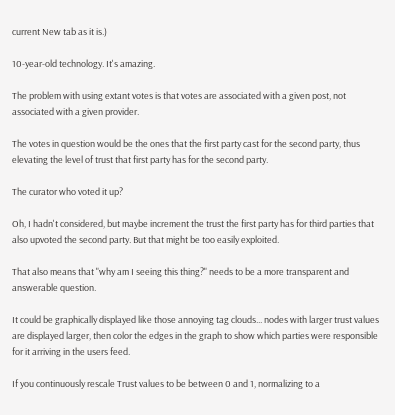current New tab as it is.)

10-year-old technology. It's amazing.

The problem with using extant votes is that votes are associated with a given post, not associated with a given provider.

The votes in question would be the ones that the first party cast for the second party, thus elevating the level of trust that first party has for the second party.

The curator who voted it up?

Oh, I hadn't considered, but maybe increment the trust the first party has for third parties that also upvoted the second party. But that might be too easily exploited.

That also means that "why am I seeing this thing?" needs to be a more transparent and answerable question.

It could be graphically displayed like those annoying tag clouds... nodes with larger trust values are displayed larger, then color the edges in the graph to show which parties were responsible for it arriving in the users feed.

If you continuously rescale Trust values to be between 0 and 1, normalizing to a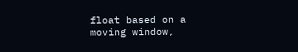float based on a moving window,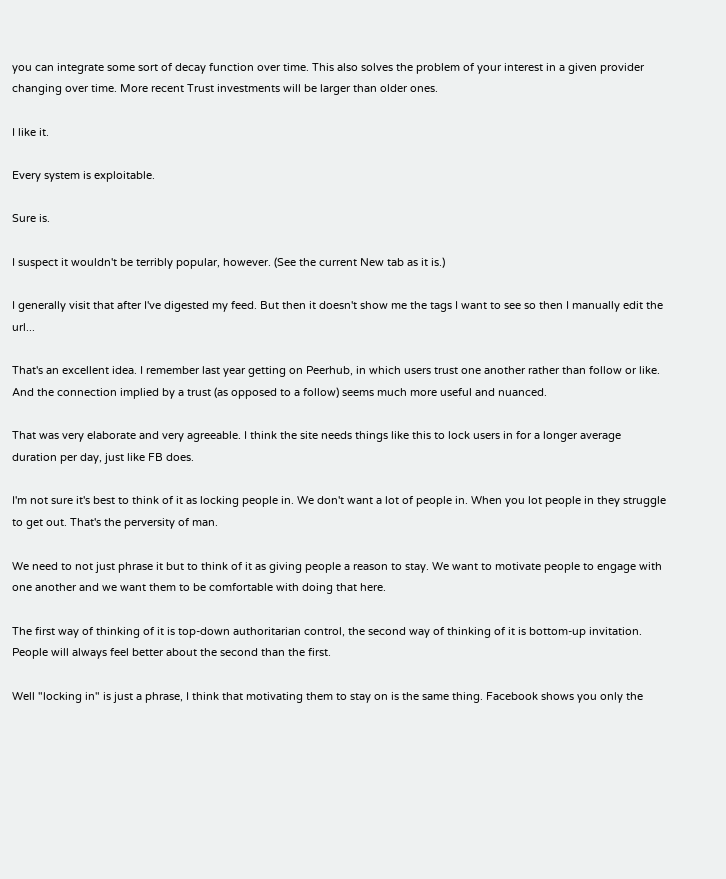you can integrate some sort of decay function over time. This also solves the problem of your interest in a given provider changing over time. More recent Trust investments will be larger than older ones.

I like it.

Every system is exploitable.

Sure is.

I suspect it wouldn't be terribly popular, however. (See the current New tab as it is.)

I generally visit that after I've digested my feed. But then it doesn't show me the tags I want to see so then I manually edit the url...

That's an excellent idea. I remember last year getting on Peerhub, in which users trust one another rather than follow or like. And the connection implied by a trust (as opposed to a follow) seems much more useful and nuanced.

That was very elaborate and very agreeable. I think the site needs things like this to lock users in for a longer average duration per day, just like FB does.

I'm not sure it's best to think of it as locking people in. We don't want a lot of people in. When you lot people in they struggle to get out. That's the perversity of man.

We need to not just phrase it but to think of it as giving people a reason to stay. We want to motivate people to engage with one another and we want them to be comfortable with doing that here.

The first way of thinking of it is top-down authoritarian control, the second way of thinking of it is bottom-up invitation. People will always feel better about the second than the first.

Well "locking in" is just a phrase, I think that motivating them to stay on is the same thing. Facebook shows you only the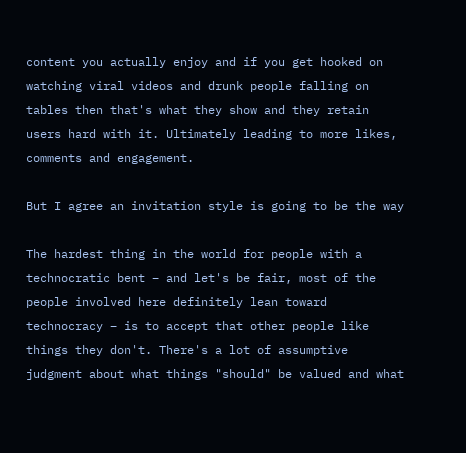content you actually enjoy and if you get hooked on watching viral videos and drunk people falling on tables then that's what they show and they retain users hard with it. Ultimately leading to more likes, comments and engagement.

But I agree an invitation style is going to be the way

The hardest thing in the world for people with a technocratic bent – and let's be fair, most of the people involved here definitely lean toward technocracy – is to accept that other people like things they don't. There's a lot of assumptive judgment about what things "should" be valued and what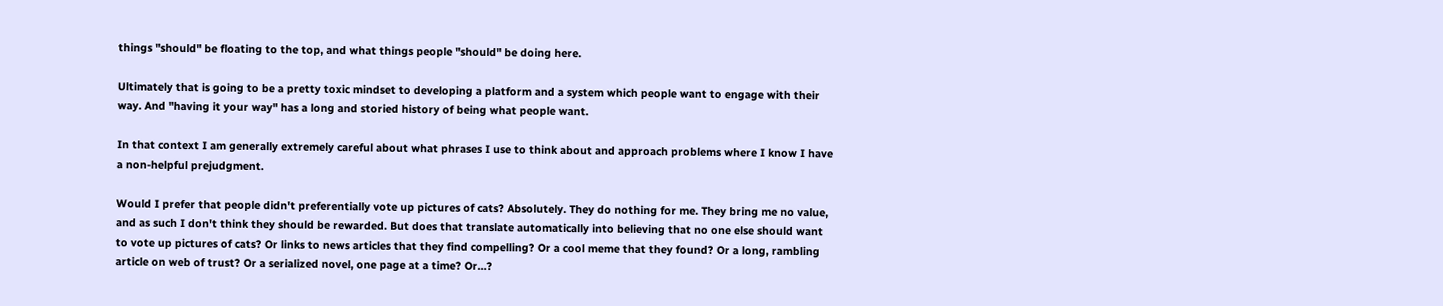things "should" be floating to the top, and what things people "should" be doing here.

Ultimately that is going to be a pretty toxic mindset to developing a platform and a system which people want to engage with their way. And "having it your way" has a long and storied history of being what people want.

In that context I am generally extremely careful about what phrases I use to think about and approach problems where I know I have a non-helpful prejudgment.

Would I prefer that people didn't preferentially vote up pictures of cats? Absolutely. They do nothing for me. They bring me no value, and as such I don't think they should be rewarded. But does that translate automatically into believing that no one else should want to vote up pictures of cats? Or links to news articles that they find compelling? Or a cool meme that they found? Or a long, rambling article on web of trust? Or a serialized novel, one page at a time? Or…?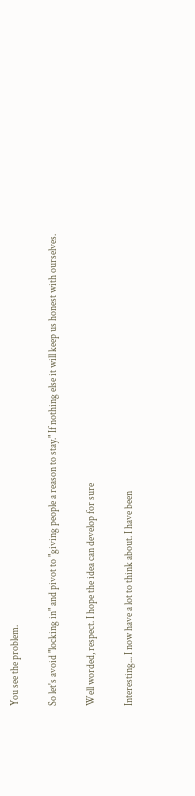You see the problem.

So let's avoid "locking in" and pivot to "giving people a reason to stay." If nothing else it will keep us honest with ourselves.

Well worded, respect. I hope the idea can develop for sure

Interesting... I now have a lot to think about. I have been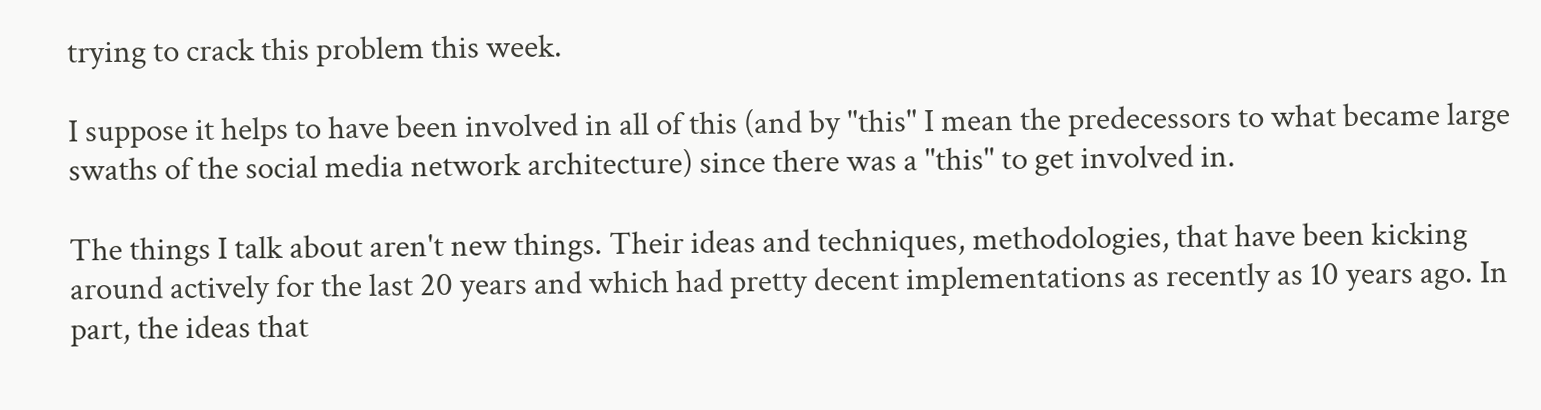trying to crack this problem this week.

I suppose it helps to have been involved in all of this (and by "this" I mean the predecessors to what became large swaths of the social media network architecture) since there was a "this" to get involved in.

The things I talk about aren't new things. Their ideas and techniques, methodologies, that have been kicking around actively for the last 20 years and which had pretty decent implementations as recently as 10 years ago. In part, the ideas that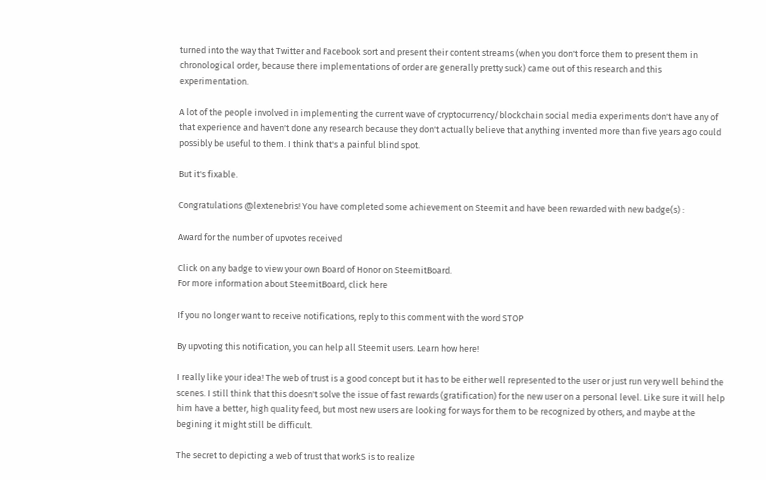turned into the way that Twitter and Facebook sort and present their content streams (when you don't force them to present them in chronological order, because there implementations of order are generally pretty suck) came out of this research and this experimentation.

A lot of the people involved in implementing the current wave of cryptocurrency/blockchain social media experiments don't have any of that experience and haven't done any research because they don't actually believe that anything invented more than five years ago could possibly be useful to them. I think that's a painful blind spot.

But it's fixable.

Congratulations @lextenebris! You have completed some achievement on Steemit and have been rewarded with new badge(s) :

Award for the number of upvotes received

Click on any badge to view your own Board of Honor on SteemitBoard.
For more information about SteemitBoard, click here

If you no longer want to receive notifications, reply to this comment with the word STOP

By upvoting this notification, you can help all Steemit users. Learn how here!

I really like your idea! The web of trust is a good concept but it has to be either well represented to the user or just run very well behind the scenes. I still think that this doesn't solve the issue of fast rewards (gratification) for the new user on a personal level. Like sure it will help him have a better, high quality feed, but most new users are looking for ways for them to be recognized by others, and maybe at the begining it might still be difficult.

The secret to depicting a web of trust that workS is to realize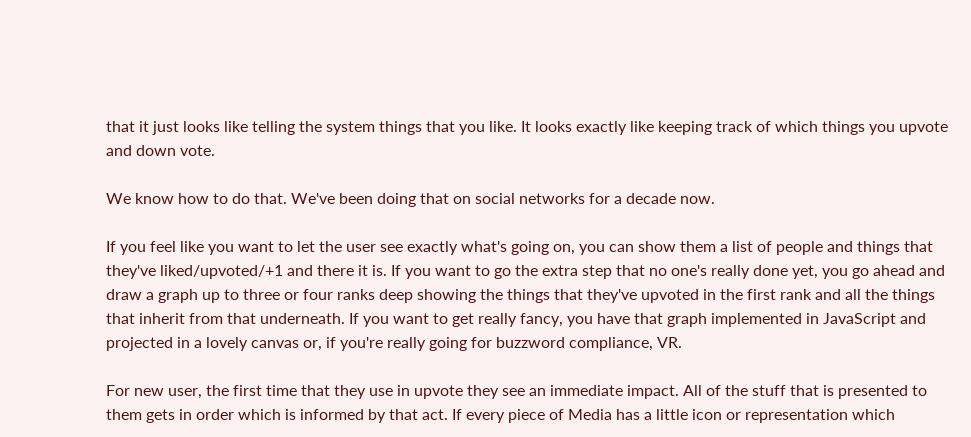that it just looks like telling the system things that you like. It looks exactly like keeping track of which things you upvote and down vote.

We know how to do that. We've been doing that on social networks for a decade now.

If you feel like you want to let the user see exactly what's going on, you can show them a list of people and things that they've liked/upvoted/+1 and there it is. If you want to go the extra step that no one's really done yet, you go ahead and draw a graph up to three or four ranks deep showing the things that they've upvoted in the first rank and all the things that inherit from that underneath. If you want to get really fancy, you have that graph implemented in JavaScript and projected in a lovely canvas or, if you're really going for buzzword compliance, VR.

For new user, the first time that they use in upvote they see an immediate impact. All of the stuff that is presented to them gets in order which is informed by that act. If every piece of Media has a little icon or representation which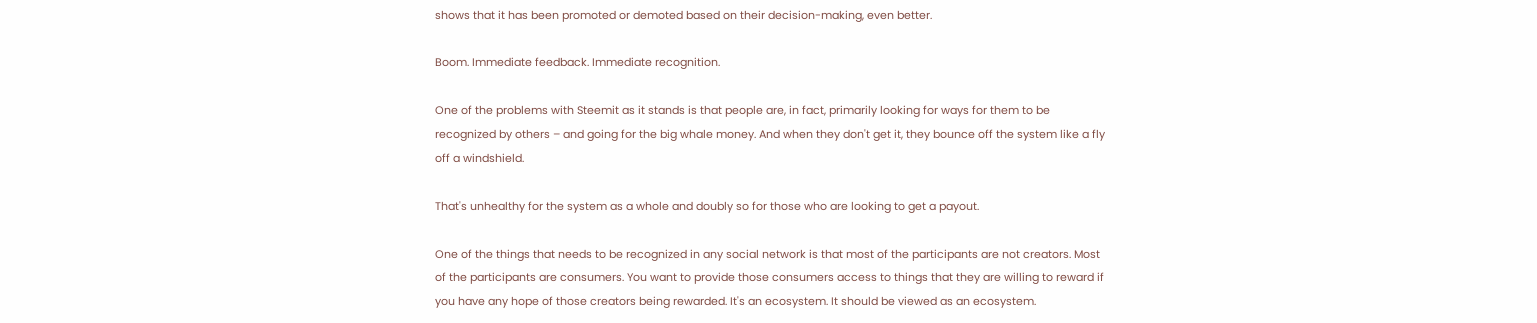shows that it has been promoted or demoted based on their decision-making, even better.

Boom. Immediate feedback. Immediate recognition.

One of the problems with Steemit as it stands is that people are, in fact, primarily looking for ways for them to be recognized by others – and going for the big whale money. And when they don't get it, they bounce off the system like a fly off a windshield.

That's unhealthy for the system as a whole and doubly so for those who are looking to get a payout.

One of the things that needs to be recognized in any social network is that most of the participants are not creators. Most of the participants are consumers. You want to provide those consumers access to things that they are willing to reward if you have any hope of those creators being rewarded. It's an ecosystem. It should be viewed as an ecosystem.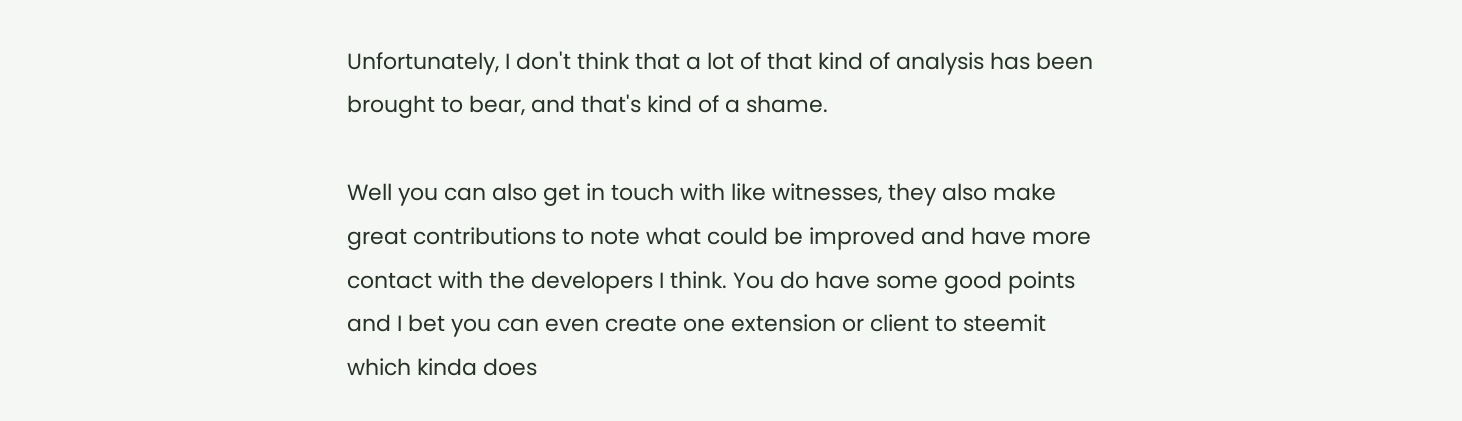Unfortunately, I don't think that a lot of that kind of analysis has been brought to bear, and that's kind of a shame.

Well you can also get in touch with like witnesses, they also make great contributions to note what could be improved and have more contact with the developers I think. You do have some good points and I bet you can even create one extension or client to steemit which kinda does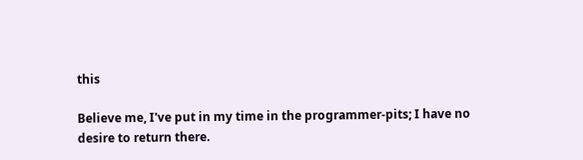this

Believe me, I've put in my time in the programmer-pits; I have no desire to return there.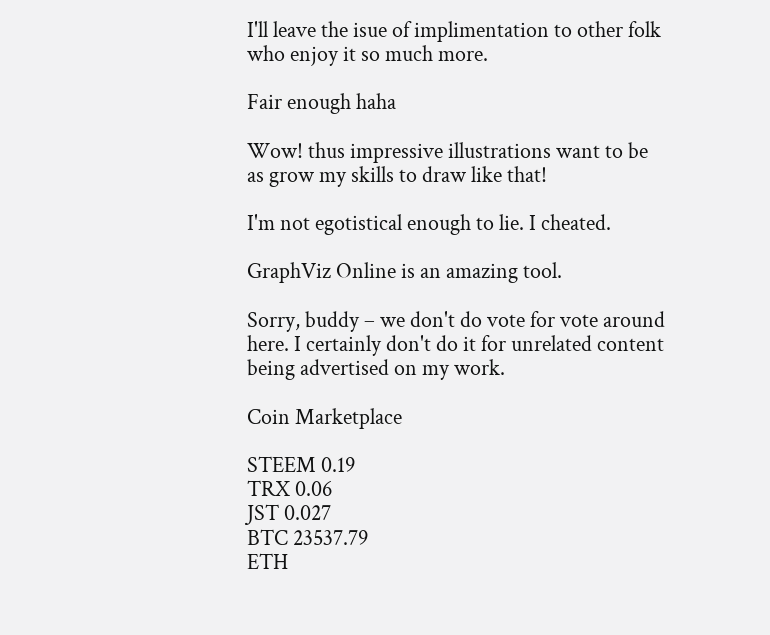I'll leave the isue of implimentation to other folk who enjoy it so much more.

Fair enough haha

Wow! thus impressive illustrations want to be as grow my skills to draw like that!

I'm not egotistical enough to lie. I cheated.

GraphViz Online is an amazing tool.

Sorry, buddy – we don't do vote for vote around here. I certainly don't do it for unrelated content being advertised on my work.

Coin Marketplace

STEEM 0.19
TRX 0.06
JST 0.027
BTC 23537.79
ETH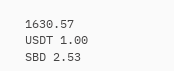1630.57
USDT 1.00
SBD 2.53